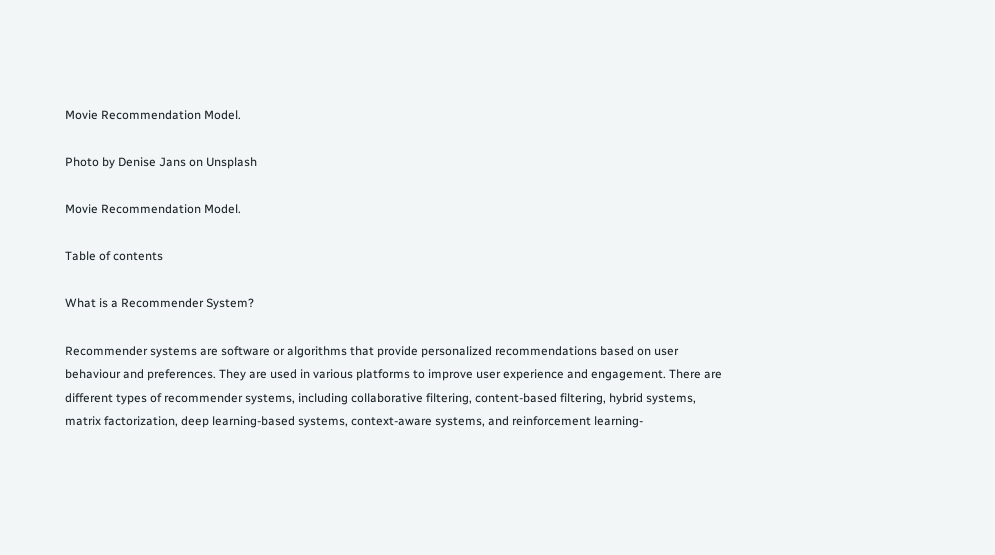Movie Recommendation Model.

Photo by Denise Jans on Unsplash

Movie Recommendation Model.

Table of contents

What is a Recommender System?

Recommender systems are software or algorithms that provide personalized recommendations based on user behaviour and preferences. They are used in various platforms to improve user experience and engagement. There are different types of recommender systems, including collaborative filtering, content-based filtering, hybrid systems, matrix factorization, deep learning-based systems, context-aware systems, and reinforcement learning-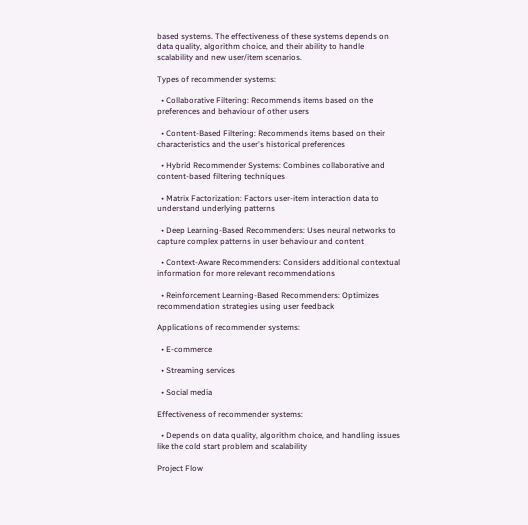based systems. The effectiveness of these systems depends on data quality, algorithm choice, and their ability to handle scalability and new user/item scenarios.

Types of recommender systems:

  • Collaborative Filtering: Recommends items based on the preferences and behaviour of other users

  • Content-Based Filtering: Recommends items based on their characteristics and the user's historical preferences

  • Hybrid Recommender Systems: Combines collaborative and content-based filtering techniques

  • Matrix Factorization: Factors user-item interaction data to understand underlying patterns

  • Deep Learning-Based Recommenders: Uses neural networks to capture complex patterns in user behaviour and content

  • Context-Aware Recommenders: Considers additional contextual information for more relevant recommendations

  • Reinforcement Learning-Based Recommenders: Optimizes recommendation strategies using user feedback

Applications of recommender systems:

  • E-commerce

  • Streaming services

  • Social media

Effectiveness of recommender systems:

  • Depends on data quality, algorithm choice, and handling issues like the cold start problem and scalability

Project Flow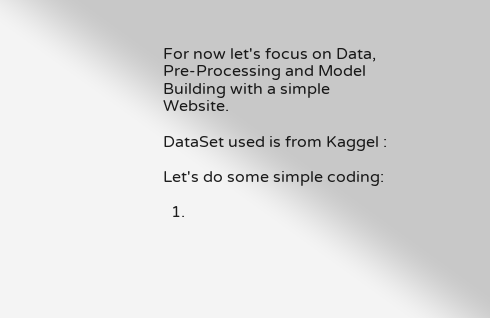For now let's focus on Data, Pre-Processing and Model Building with a simple Website.

DataSet used is from Kaggel :

Let's do some simple coding:

  1.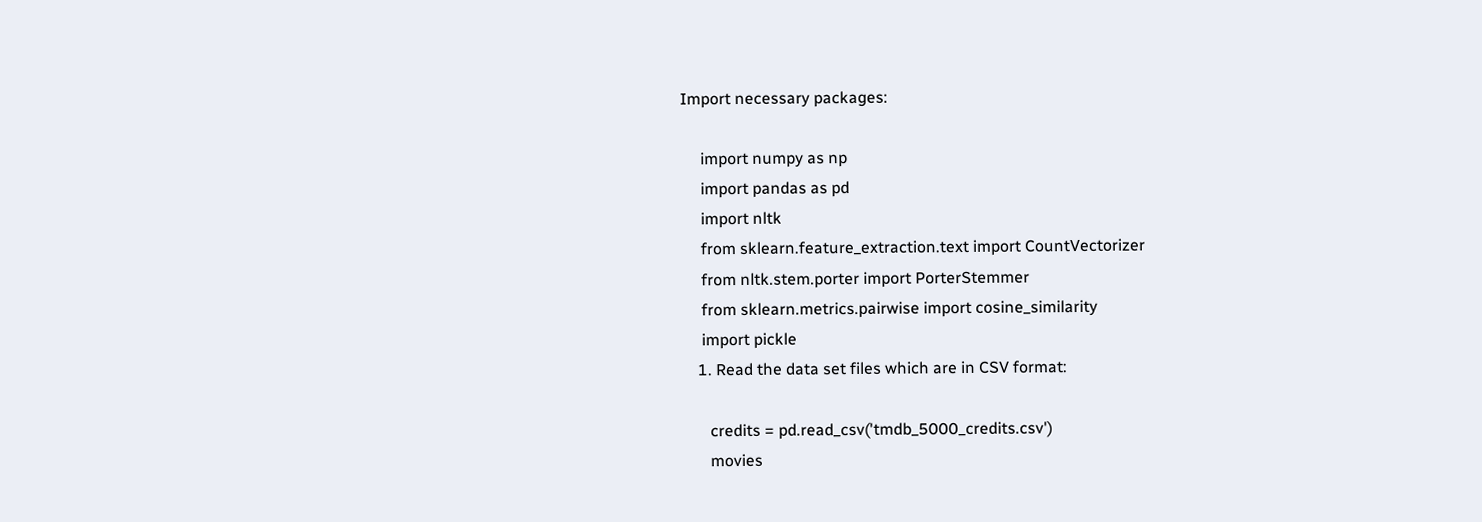Import necessary packages:

     import numpy as np
     import pandas as pd
     import nltk
     from sklearn.feature_extraction.text import CountVectorizer
     from nltk.stem.porter import PorterStemmer
     from sklearn.metrics.pairwise import cosine_similarity
     import pickle
    1. Read the data set files which are in CSV format:

       credits = pd.read_csv('tmdb_5000_credits.csv')
       movies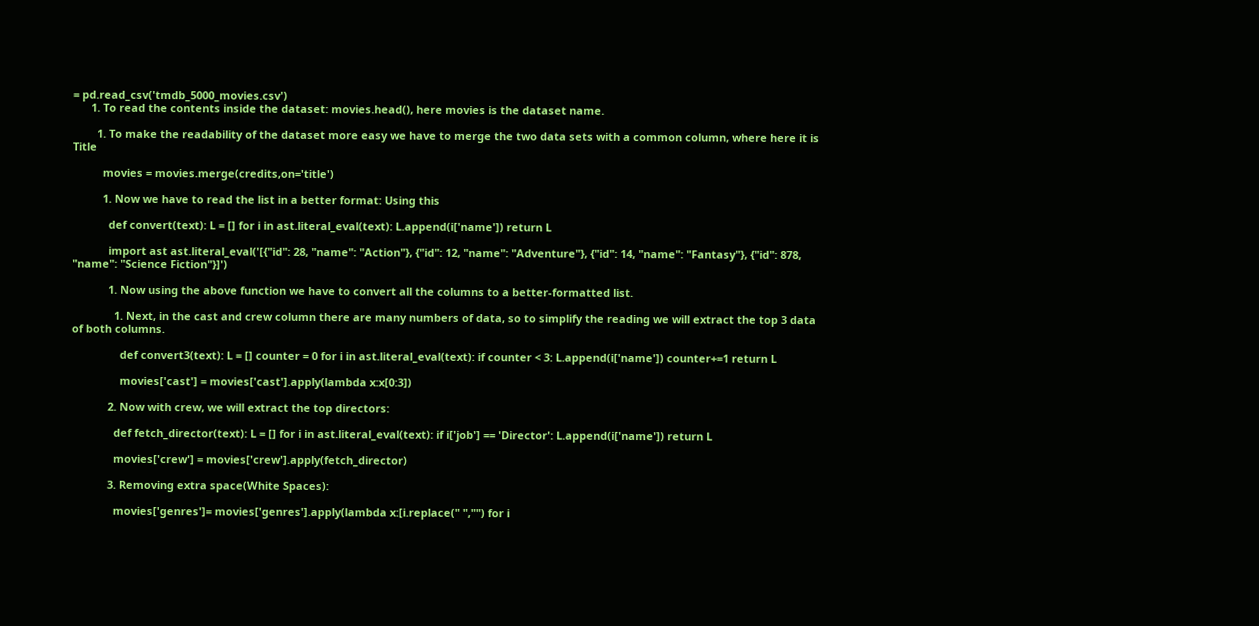= pd.read_csv('tmdb_5000_movies.csv')
      1. To read the contents inside the dataset: movies.head(), here movies is the dataset name.

        1. To make the readability of the dataset more easy we have to merge the two data sets with a common column, where here it is Title

          movies = movies.merge(credits,on='title')

          1. Now we have to read the list in a better format: Using this

            def convert(text): L = [] for i in ast.literal_eval(text): L.append(i['name']) return L

            import ast ast.literal_eval('[{"id": 28, "name": "Action"}, {"id": 12, "name": "Adventure"}, {"id": 14, "name": "Fantasy"}, {"id": 878, "name": "Science Fiction"}]')

            1. Now using the above function we have to convert all the columns to a better-formatted list.

              1. Next, in the cast and crew column there are many numbers of data, so to simplify the reading we will extract the top 3 data of both columns.

                def convert3(text): L = [] counter = 0 for i in ast.literal_eval(text): if counter < 3: L.append(i['name']) counter+=1 return L

                movies['cast'] = movies['cast'].apply(lambda x:x[0:3])

            2. Now with crew, we will extract the top directors:

              def fetch_director(text): L = [] for i in ast.literal_eval(text): if i['job'] == 'Director': L.append(i['name']) return L

              movies['crew'] = movies['crew'].apply(fetch_director)

            3. Removing extra space(White Spaces):

              movies['genres']= movies['genres'].apply(lambda x:[i.replace(" ","") for i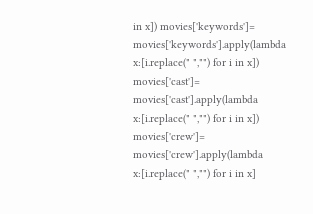in x]) movies['keywords']= movies['keywords'].apply(lambda x:[i.replace(" ","") for i in x]) movies['cast']= movies['cast'].apply(lambda x:[i.replace(" ","") for i in x]) movies['crew']= movies['crew'].apply(lambda x:[i.replace(" ","") for i in x]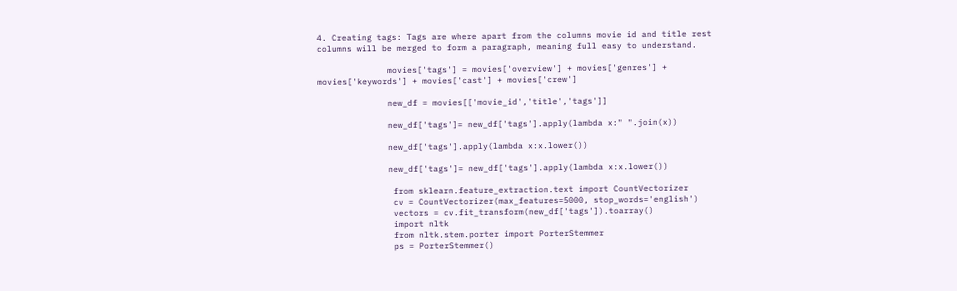4. Creating tags: Tags are where apart from the columns movie id and title rest columns will be merged to form a paragraph, meaning full easy to understand.

              movies['tags'] = movies['overview'] + movies['genres'] + movies['keywords'] + movies['cast'] + movies['crew']

              new_df = movies[['movie_id','title','tags']]

              new_df['tags']= new_df['tags'].apply(lambda x:" ".join(x))

              new_df['tags'].apply(lambda x:x.lower())

              new_df['tags']= new_df['tags'].apply(lambda x:x.lower())

               from sklearn.feature_extraction.text import CountVectorizer
               cv = CountVectorizer(max_features=5000, stop_words='english')
               vectors = cv.fit_transform(new_df['tags']).toarray()
               import nltk
               from nltk.stem.porter import PorterStemmer
               ps = PorterStemmer()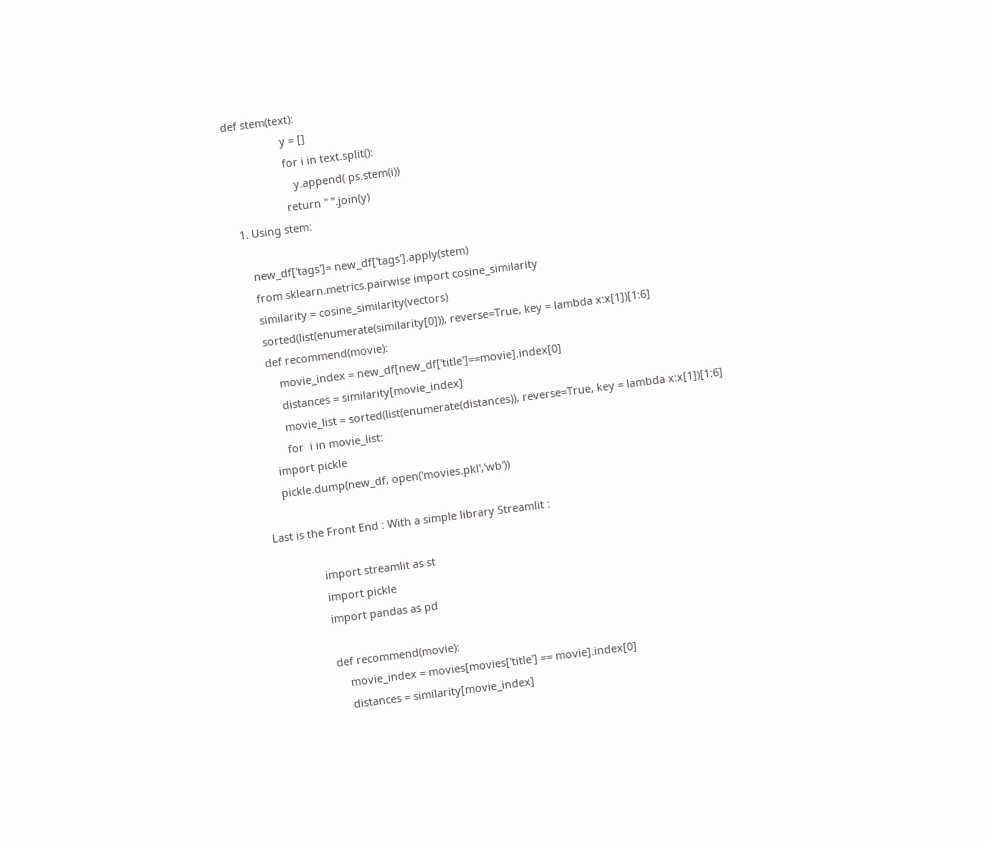def stem(text):
                   y = []
                   for i in text.split():
                      y.append( ps.stem(i))
                   return " ".join(y)
  1. Using stem:

     new_df['tags']= new_df['tags'].apply(stem)
     from sklearn.metrics.pairwise import cosine_similarity
     similarity = cosine_similarity(vectors)
     sorted(list(enumerate(similarity[0])), reverse=True, key = lambda x:x[1])[1:6]
     def recommend(movie):
         movie_index = new_df[new_df['title']==movie].index[0]
         distances = similarity[movie_index]
         movie_list = sorted(list(enumerate(distances)), reverse=True, key = lambda x:x[1])[1:6]
         for  i in movie_list:
     import pickle
     pickle.dump(new_df, open('movies.pkl','wb'))

Last is the Front End : With a simple library Streamlit :

                import streamlit as st
                import pickle
                import pandas as pd

                def recommend(movie):
                    movie_index = movies[movies['title'] == movie].index[0]
                    distances = similarity[movie_index]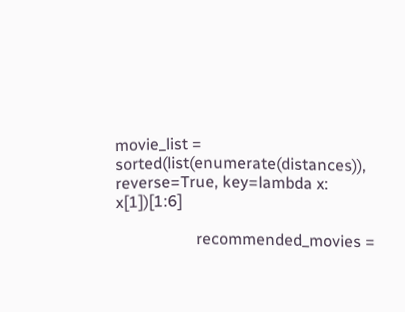movie_list = sorted(list(enumerate(distances)), reverse=True, key=lambda x: x[1])[1:6]

                    recommended_movies =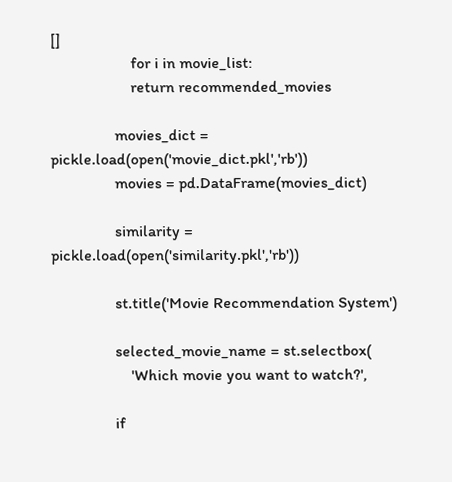[]
                    for i in movie_list:
                    return recommended_movies

                movies_dict = pickle.load(open('movie_dict.pkl','rb'))
                movies = pd.DataFrame(movies_dict)

                similarity = pickle.load(open('similarity.pkl','rb'))

                st.title('Movie Recommendation System')

                selected_movie_name = st.selectbox(
                    'Which movie you want to watch?',

                if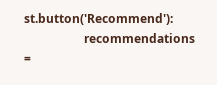st.button('Recommend'):
                    recommendations =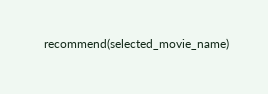recommend(selected_movie_name)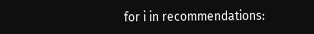for i in recommendations: